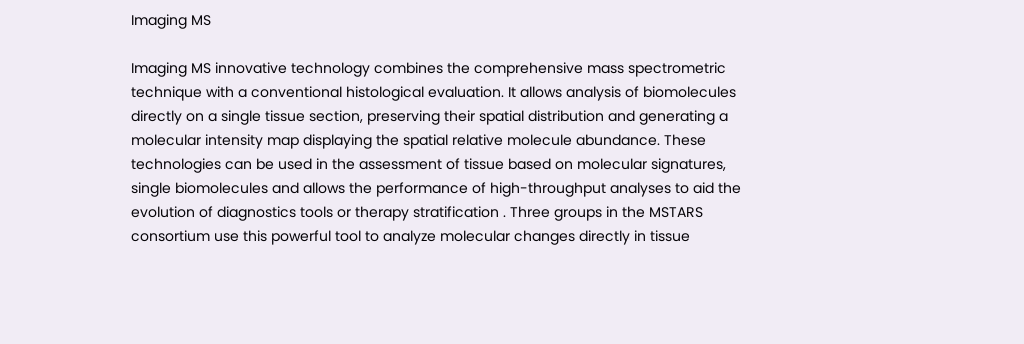Imaging MS

Imaging MS innovative technology combines the comprehensive mass spectrometric technique with a conventional histological evaluation. It allows analysis of biomolecules directly on a single tissue section, preserving their spatial distribution and generating a molecular intensity map displaying the spatial relative molecule abundance. These technologies can be used in the assessment of tissue based on molecular signatures, single biomolecules and allows the performance of high-throughput analyses to aid the evolution of diagnostics tools or therapy stratification . Three groups in the MSTARS consortium use this powerful tool to analyze molecular changes directly in tissue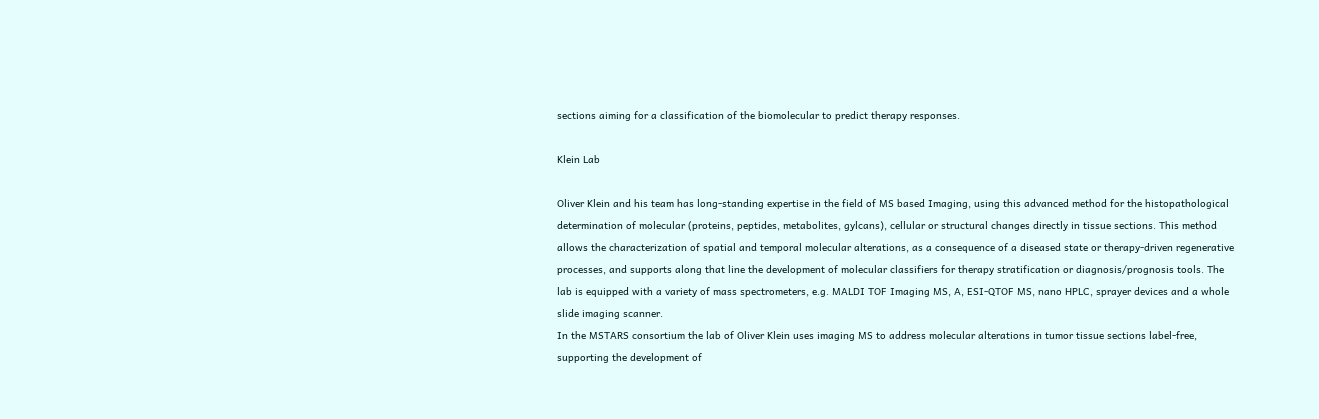sections aiming for a classification of the biomolecular to predict therapy responses.

Klein Lab

Oliver Klein and his team has long-standing expertise in the field of MS based Imaging, using this advanced method for the histopathological determination of molecular (proteins, peptides, metabolites, gylcans), cellular or structural changes directly in tissue sections. This method allows the characterization of spatial and temporal molecular alterations, as a consequence of a diseased state or therapy-driven regenerative processes, and supports along that line the development of molecular classifiers for therapy stratification or diagnosis/prognosis tools. The lab is equipped with a variety of mass spectrometers, e.g. MALDI TOF Imaging MS, A, ESI-QTOF MS, nano HPLC, sprayer devices and a whole slide imaging scanner.
In the MSTARS consortium the lab of Oliver Klein uses imaging MS to address molecular alterations in tumor tissue sections label-free, supporting the development of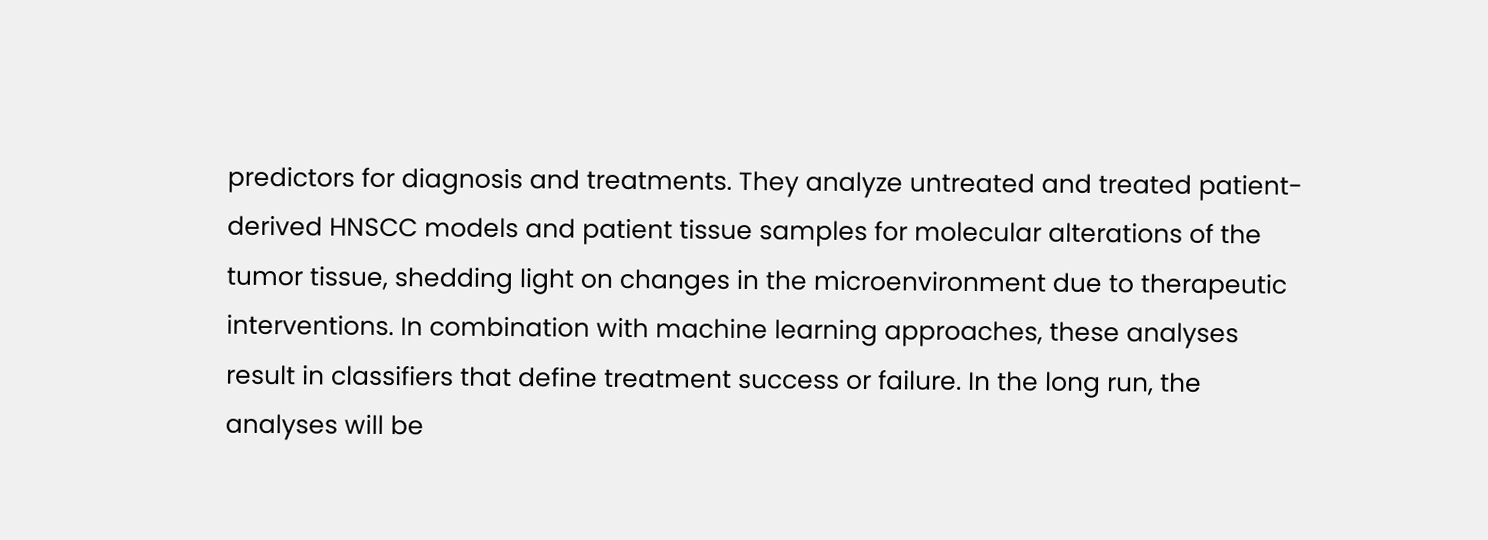predictors for diagnosis and treatments. They analyze untreated and treated patient-derived HNSCC models and patient tissue samples for molecular alterations of the tumor tissue, shedding light on changes in the microenvironment due to therapeutic interventions. In combination with machine learning approaches, these analyses result in classifiers that define treatment success or failure. In the long run, the analyses will be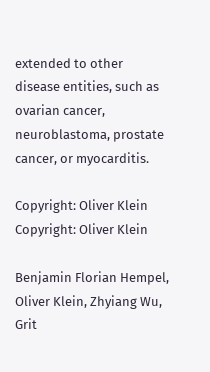extended to other disease entities, such as ovarian cancer, neuroblastoma, prostate cancer, or myocarditis.

Copyright: Oliver Klein
Copyright: Oliver Klein

Benjamin Florian Hempel, Oliver Klein, Zhyiang Wu, Grit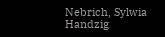Nebrich, Sylwia Handzig